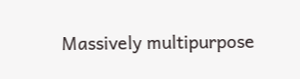Massively multipurpose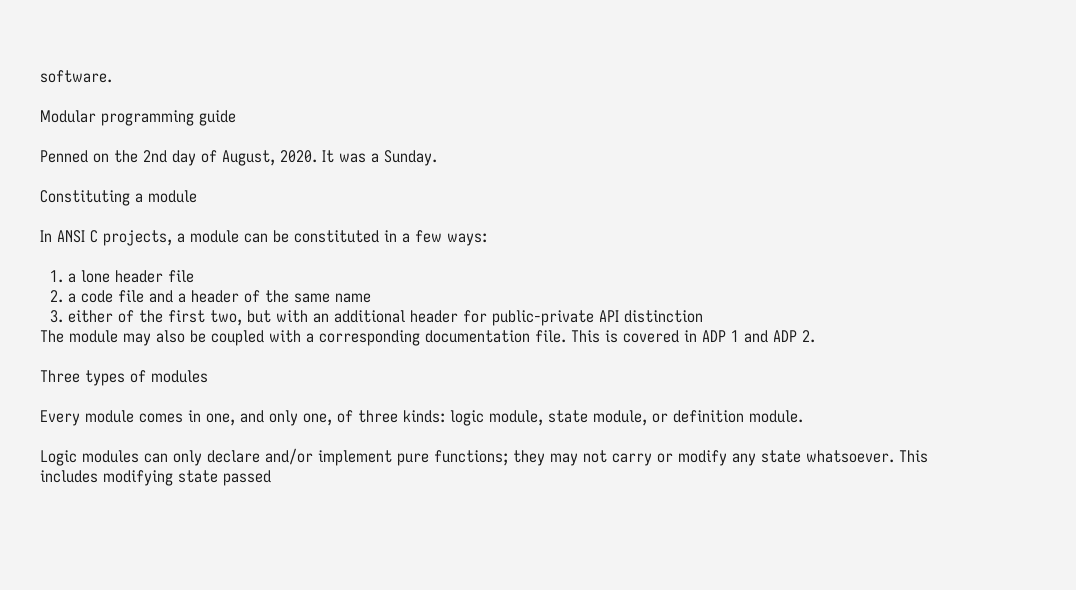software.

Modular programming guide

Penned on the 2nd day of August, 2020. It was a Sunday.

Constituting a module

In ANSI C projects, a module can be constituted in a few ways:

  1. a lone header file
  2. a code file and a header of the same name
  3. either of the first two, but with an additional header for public-private API distinction
The module may also be coupled with a corresponding documentation file. This is covered in ADP 1 and ADP 2.

Three types of modules

Every module comes in one, and only one, of three kinds: logic module, state module, or definition module.

Logic modules can only declare and/or implement pure functions; they may not carry or modify any state whatsoever. This includes modifying state passed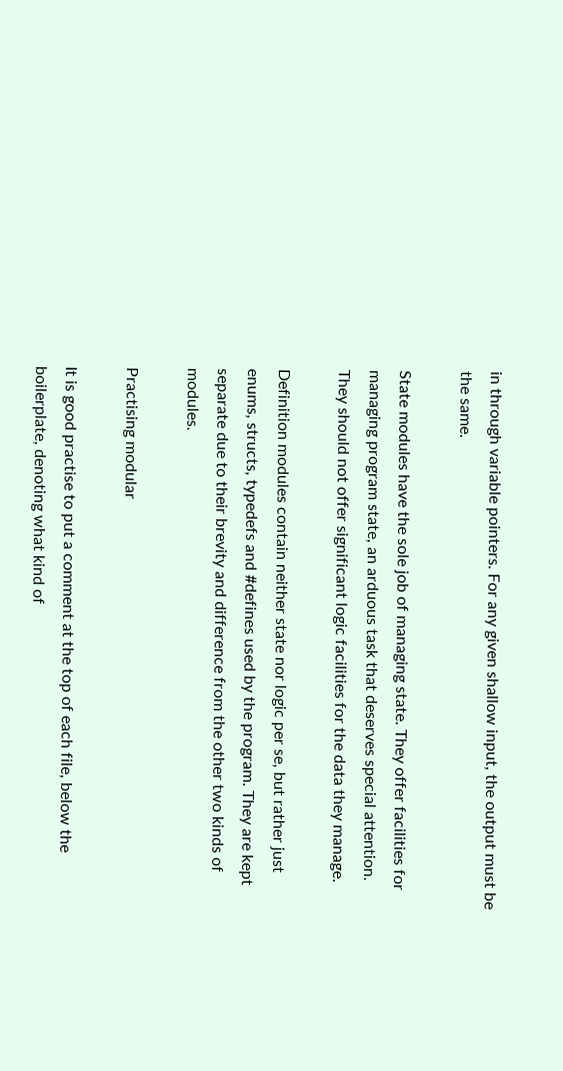in through variable pointers. For any given shallow input, the output must be the same.

State modules have the sole job of managing state. They offer facilities for managing program state, an arduous task that deserves special attention. They should not offer significant logic facilities for the data they manage.

Definition modules contain neither state nor logic per se, but rather just enums, structs, typedefs and #defines used by the program. They are kept separate due to their brevity and difference from the other two kinds of modules.

Practising modular

It is good practise to put a comment at the top of each file, below the boilerplate, denoting what kind of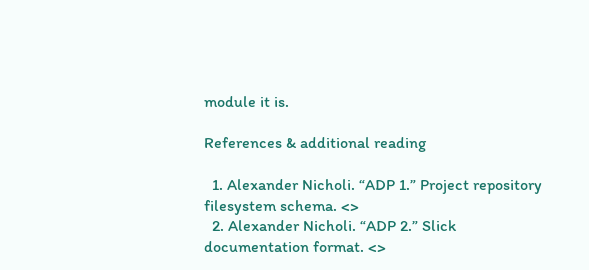module it is.

References & additional reading

  1. Alexander Nicholi. “ADP 1.” Project repository filesystem schema. <>
  2. Alexander Nicholi. “ADP 2.” Slick documentation format. <>